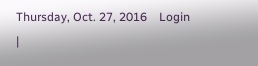Thursday, Oct. 27, 2016    Login |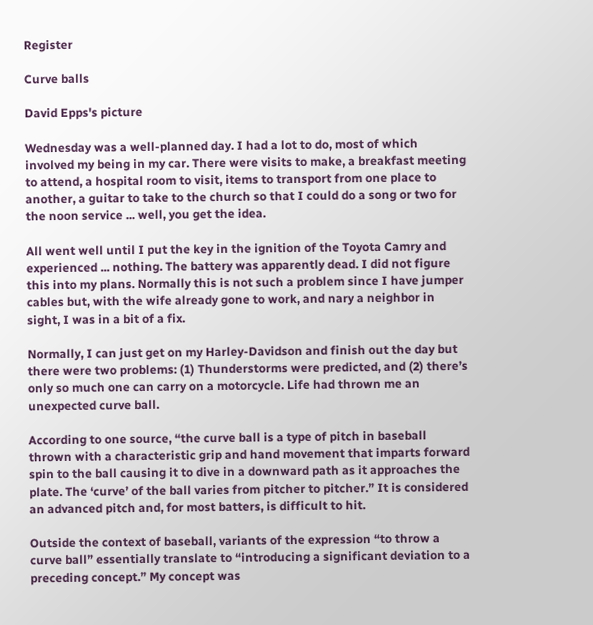Register

Curve balls

David Epps's picture

Wednesday was a well-planned day. I had a lot to do, most of which involved my being in my car. There were visits to make, a breakfast meeting to attend, a hospital room to visit, items to transport from one place to another, a guitar to take to the church so that I could do a song or two for the noon service ... well, you get the idea.

All went well until I put the key in the ignition of the Toyota Camry and experienced ... nothing. The battery was apparently dead. I did not figure this into my plans. Normally this is not such a problem since I have jumper cables but, with the wife already gone to work, and nary a neighbor in sight, I was in a bit of a fix.

Normally, I can just get on my Harley-Davidson and finish out the day but there were two problems: (1) Thunderstorms were predicted, and (2) there’s only so much one can carry on a motorcycle. Life had thrown me an unexpected curve ball.

According to one source, “the curve ball is a type of pitch in baseball thrown with a characteristic grip and hand movement that imparts forward spin to the ball causing it to dive in a downward path as it approaches the plate. The ‘curve’ of the ball varies from pitcher to pitcher.” It is considered an advanced pitch and, for most batters, is difficult to hit.

Outside the context of baseball, variants of the expression “to throw a curve ball” essentially translate to “introducing a significant deviation to a preceding concept.” My concept was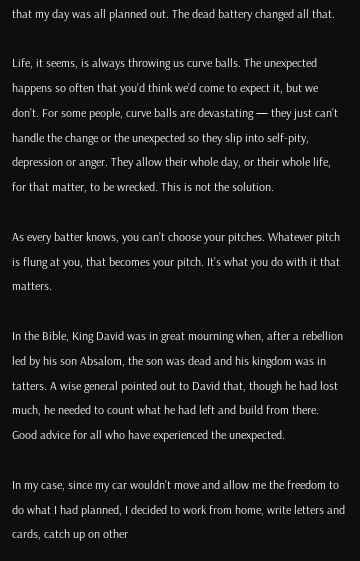that my day was all planned out. The dead battery changed all that.

Life, it seems, is always throwing us curve balls. The unexpected happens so often that you’d think we’d come to expect it, but we don’t. For some people, curve balls are devastating — they just can’t handle the change or the unexpected so they slip into self-pity, depression or anger. They allow their whole day, or their whole life, for that matter, to be wrecked. This is not the solution.

As every batter knows, you can’t choose your pitches. Whatever pitch is flung at you, that becomes your pitch. It’s what you do with it that matters.

In the Bible, King David was in great mourning when, after a rebellion led by his son Absalom, the son was dead and his kingdom was in tatters. A wise general pointed out to David that, though he had lost much, he needed to count what he had left and build from there. Good advice for all who have experienced the unexpected.

In my case, since my car wouldn’t move and allow me the freedom to do what I had planned, I decided to work from home, write letters and cards, catch up on other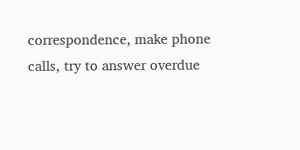correspondence, make phone calls, try to answer overdue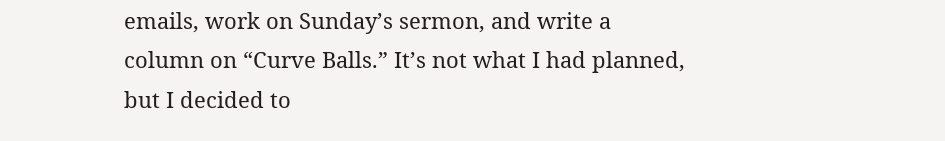emails, work on Sunday’s sermon, and write a column on “Curve Balls.” It’s not what I had planned, but I decided to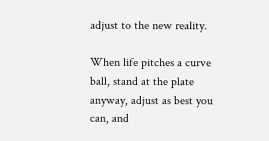adjust to the new reality.

When life pitches a curve ball, stand at the plate anyway, adjust as best you can, and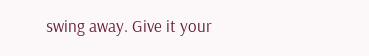swing away. Give it your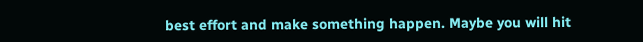best effort and make something happen. Maybe you will hit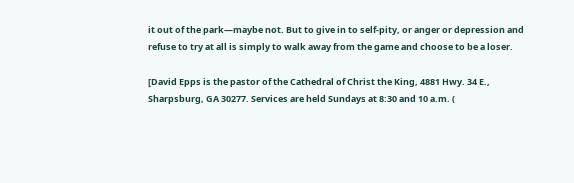it out of the park—maybe not. But to give in to self-pity, or anger or depression and refuse to try at all is simply to walk away from the game and choose to be a loser.

[David Epps is the pastor of the Cathedral of Christ the King, 4881 Hwy. 34 E., Sharpsburg, GA 30277. Services are held Sundays at 8:30 and 10 a.m. (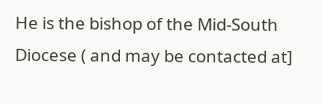He is the bishop of the Mid-South Diocese ( and may be contacted at]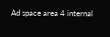Ad space area 4 internal